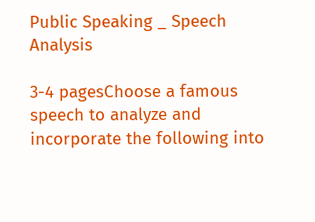Public Speaking _ Speech Analysis

3-4 pagesChoose a famous speech to analyze and incorporate the following into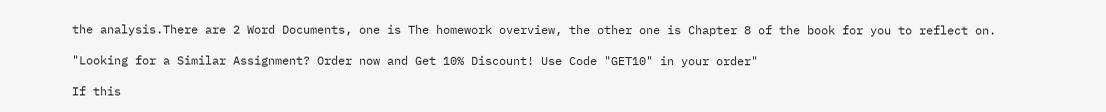the analysis.There are 2 Word Documents, one is The homework overview, the other one is Chapter 8 of the book for you to reflect on.

"Looking for a Similar Assignment? Order now and Get 10% Discount! Use Code "GET10" in your order"

If this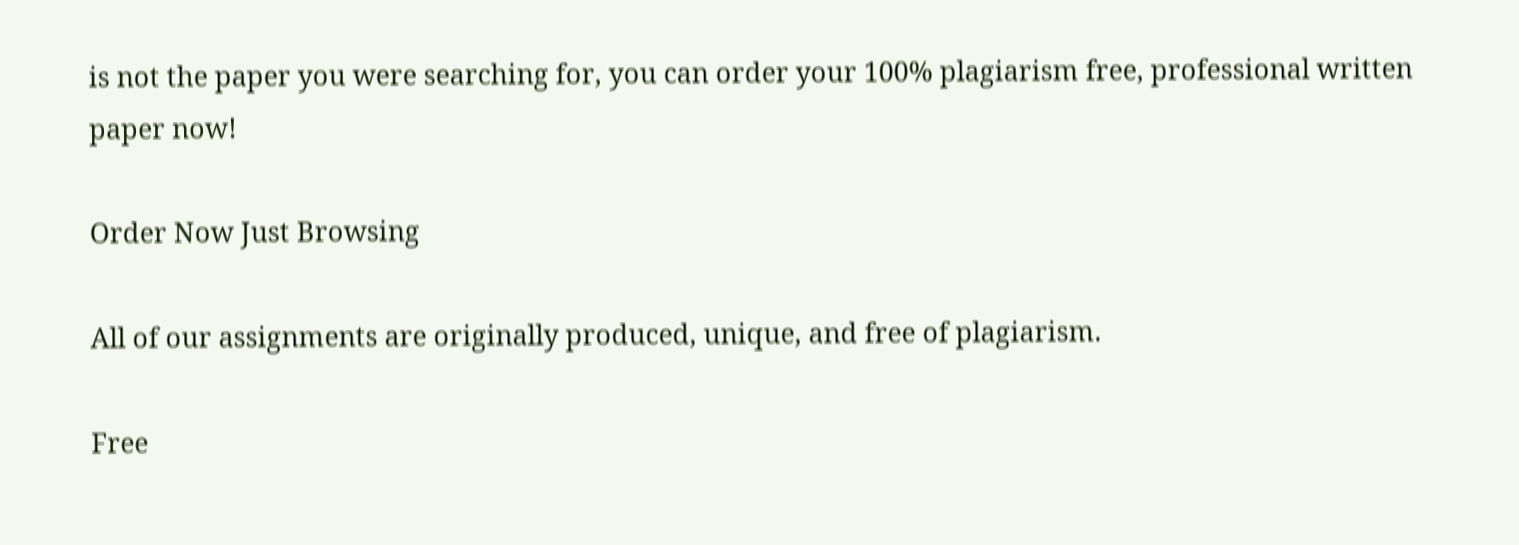is not the paper you were searching for, you can order your 100% plagiarism free, professional written paper now!

Order Now Just Browsing

All of our assignments are originally produced, unique, and free of plagiarism.

Free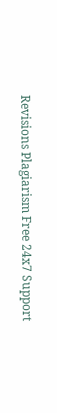Revisions Plagiarism Free 24x7 Support